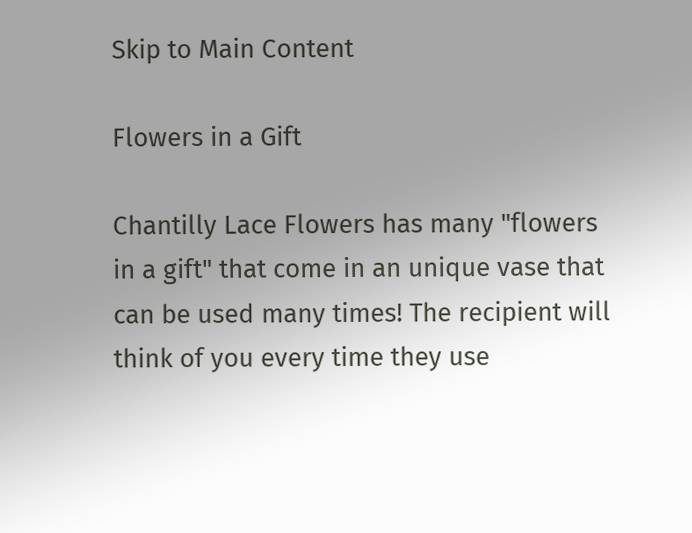Skip to Main Content

Flowers in a Gift

Chantilly Lace Flowers has many "flowers in a gift" that come in an unique vase that can be used many times! The recipient will think of you every time they use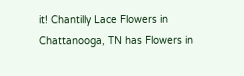it! Chantilly Lace Flowers in Chattanooga, TN has Flowers in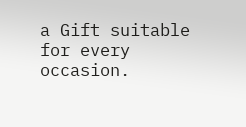a Gift suitable for every occasion.